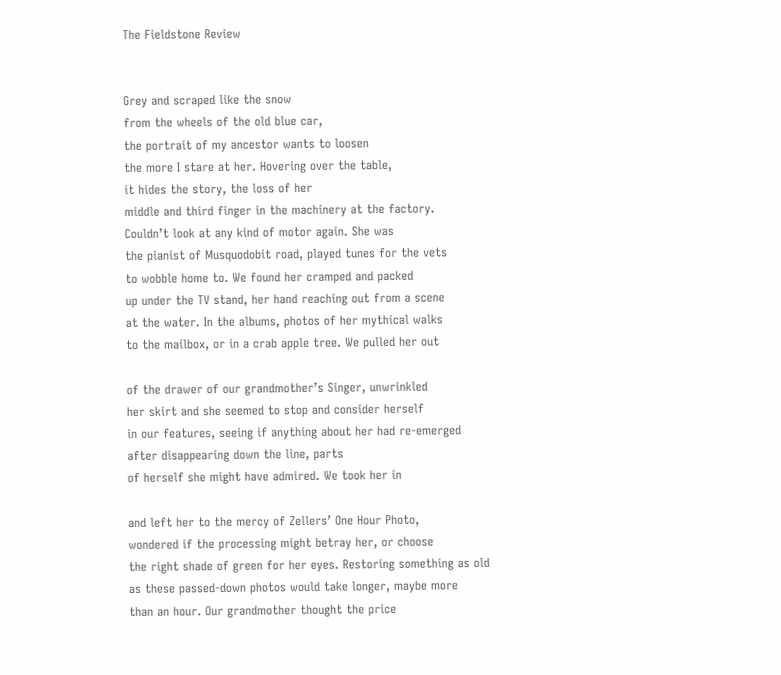The Fieldstone Review


Grey and scraped like the snow
from the wheels of the old blue car,
the portrait of my ancestor wants to loosen
the more I stare at her. Hovering over the table,
it hides the story, the loss of her
middle and third finger in the machinery at the factory.
Couldn’t look at any kind of motor again. She was
the pianist of Musquodobit road, played tunes for the vets
to wobble home to. We found her cramped and packed
up under the TV stand, her hand reaching out from a scene
at the water. In the albums, photos of her mythical walks
to the mailbox, or in a crab apple tree. We pulled her out

of the drawer of our grandmother’s Singer, unwrinkled
her skirt and she seemed to stop and consider herself
in our features, seeing if anything about her had re-emerged
after disappearing down the line, parts
of herself she might have admired. We took her in

and left her to the mercy of Zellers’ One Hour Photo,
wondered if the processing might betray her, or choose
the right shade of green for her eyes. Restoring something as old
as these passed-down photos would take longer, maybe more
than an hour. Our grandmother thought the price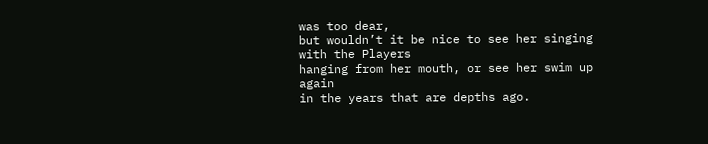was too dear,
but wouldn’t it be nice to see her singing with the Players
hanging from her mouth, or see her swim up again
in the years that are depths ago.